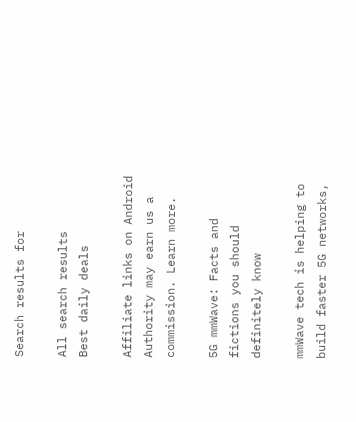Search results for

All search results
Best daily deals

Affiliate links on Android Authority may earn us a commission. Learn more.

5G mmWave: Facts and fictions you should definitely know

mmWave tech is helping to build faster 5G networks,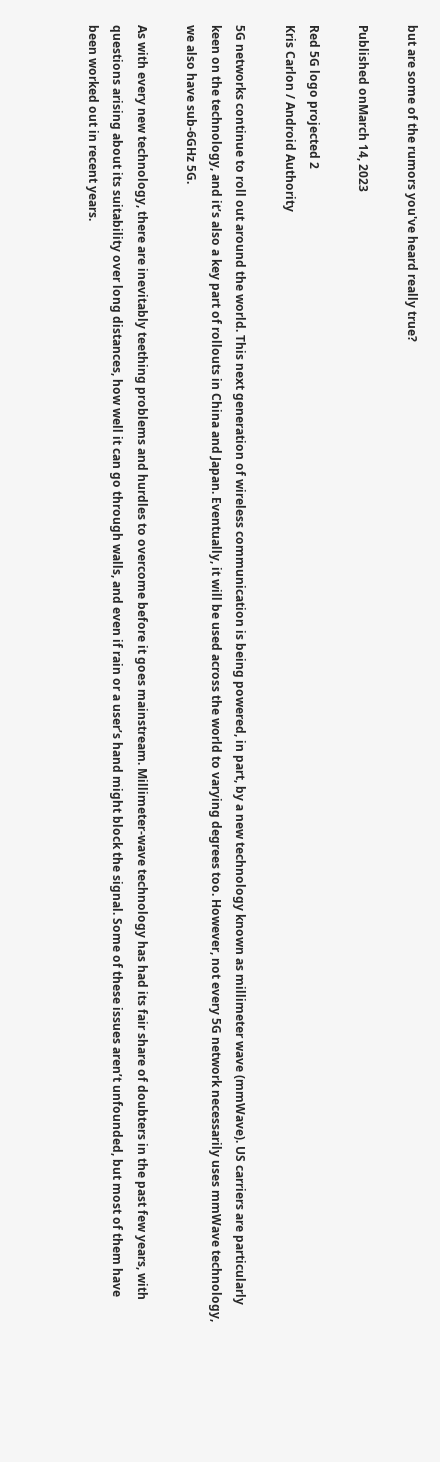but are some of the rumors you've heard really true?

Published onMarch 14, 2023

Red 5G logo projected 2
Kris Carlon / Android Authority

5G networks continue to roll out around the world. This next generation of wireless communication is being powered, in part, by a new technology known as millimeter wave (mmWave). US carriers are particularly keen on the technology, and it’s also a key part of rollouts in China and Japan. Eventually, it will be used across the world to varying degrees too. However, not every 5G network necessarily uses mmWave technology, we also have sub-6GHz 5G.

As with every new technology, there are inevitably teething problems and hurdles to overcome before it goes mainstream. Millimeter-wave technology has had its fair share of doubters in the past few years, with questions arising about its suitability over long distances, how well it can go through walls, and even if rain or a user’s hand might block the signal. Some of these issues aren’t unfounded, but most of them have been worked out in recent years.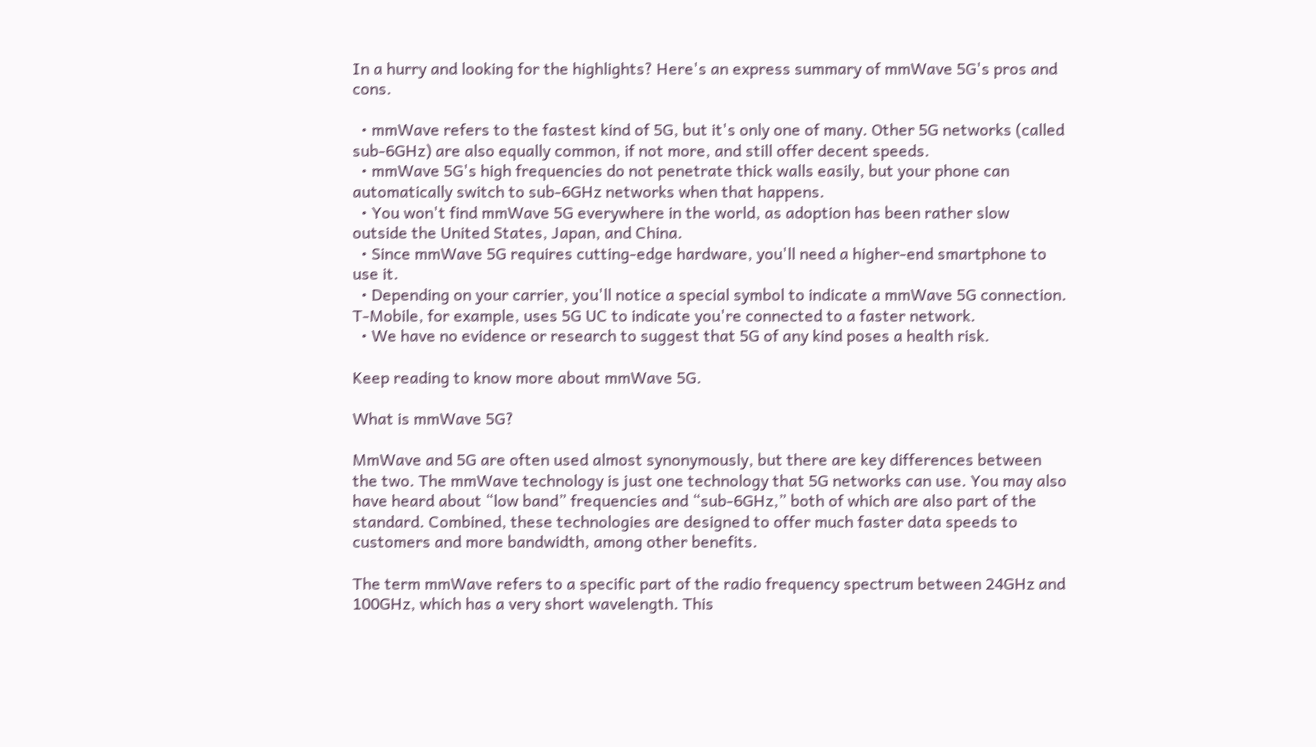In a hurry and looking for the highlights? Here's an express summary of mmWave 5G's pros and cons.

  • mmWave refers to the fastest kind of 5G, but it's only one of many. Other 5G networks (called sub-6GHz) are also equally common, if not more, and still offer decent speeds.
  • mmWave 5G's high frequencies do not penetrate thick walls easily, but your phone can automatically switch to sub-6GHz networks when that happens.
  • You won't find mmWave 5G everywhere in the world, as adoption has been rather slow outside the United States, Japan, and China.
  • Since mmWave 5G requires cutting-edge hardware, you'll need a higher-end smartphone to use it.
  • Depending on your carrier, you'll notice a special symbol to indicate a mmWave 5G connection. T-Mobile, for example, uses 5G UC to indicate you're connected to a faster network.
  • We have no evidence or research to suggest that 5G of any kind poses a health risk.

Keep reading to know more about mmWave 5G.

What is mmWave 5G?

MmWave and 5G are often used almost synonymously, but there are key differences between the two. The mmWave technology is just one technology that 5G networks can use. You may also have heard about “low band” frequencies and “sub-6GHz,” both of which are also part of the standard. Combined, these technologies are designed to offer much faster data speeds to customers and more bandwidth, among other benefits.

The term mmWave refers to a specific part of the radio frequency spectrum between 24GHz and 100GHz, which has a very short wavelength. This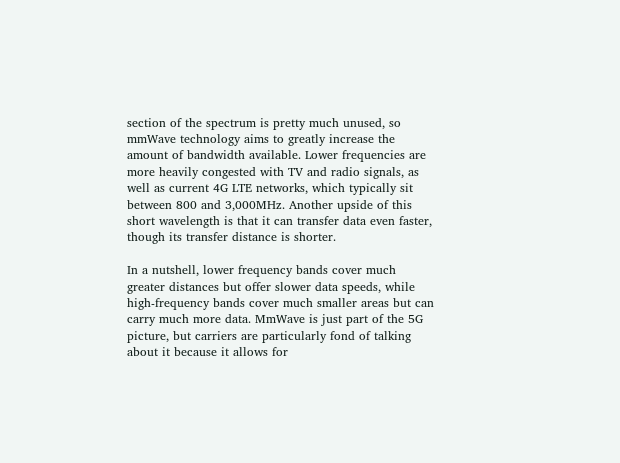section of the spectrum is pretty much unused, so mmWave technology aims to greatly increase the amount of bandwidth available. Lower frequencies are more heavily congested with TV and radio signals, as well as current 4G LTE networks, which typically sit between 800 and 3,000MHz. Another upside of this short wavelength is that it can transfer data even faster, though its transfer distance is shorter.

In a nutshell, lower frequency bands cover much greater distances but offer slower data speeds, while high-frequency bands cover much smaller areas but can carry much more data. MmWave is just part of the 5G picture, but carriers are particularly fond of talking about it because it allows for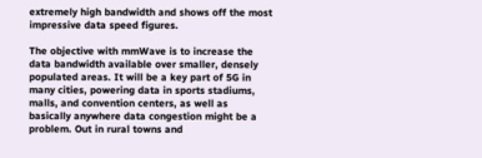extremely high bandwidth and shows off the most impressive data speed figures.

The objective with mmWave is to increase the data bandwidth available over smaller, densely populated areas. It will be a key part of 5G in many cities, powering data in sports stadiums, malls, and convention centers, as well as basically anywhere data congestion might be a problem. Out in rural towns and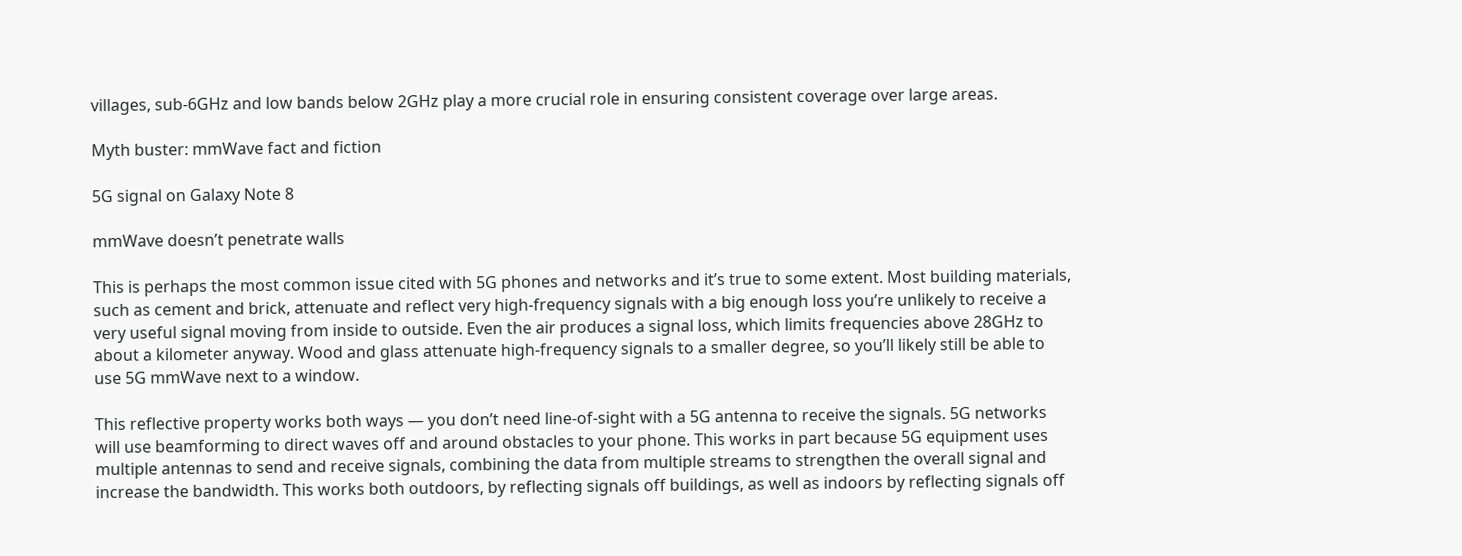villages, sub-6GHz and low bands below 2GHz play a more crucial role in ensuring consistent coverage over large areas.

Myth buster: mmWave fact and fiction

5G signal on Galaxy Note 8

mmWave doesn’t penetrate walls

This is perhaps the most common issue cited with 5G phones and networks and it’s true to some extent. Most building materials, such as cement and brick, attenuate and reflect very high-frequency signals with a big enough loss you’re unlikely to receive a very useful signal moving from inside to outside. Even the air produces a signal loss, which limits frequencies above 28GHz to about a kilometer anyway. Wood and glass attenuate high-frequency signals to a smaller degree, so you’ll likely still be able to use 5G mmWave next to a window.

This reflective property works both ways — you don’t need line-of-sight with a 5G antenna to receive the signals. 5G networks will use beamforming to direct waves off and around obstacles to your phone. This works in part because 5G equipment uses multiple antennas to send and receive signals, combining the data from multiple streams to strengthen the overall signal and increase the bandwidth. This works both outdoors, by reflecting signals off buildings, as well as indoors by reflecting signals off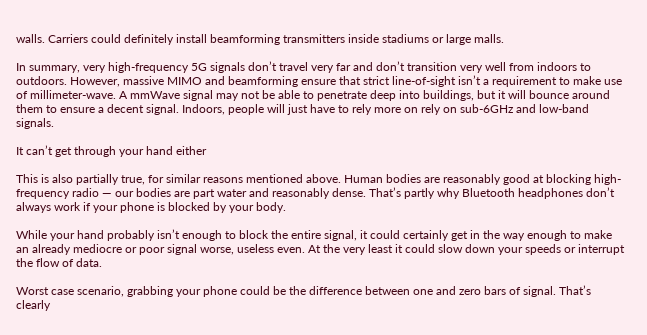walls. Carriers could definitely install beamforming transmitters inside stadiums or large malls.

In summary, very high-frequency 5G signals don’t travel very far and don’t transition very well from indoors to outdoors. However, massive MIMO and beamforming ensure that strict line-of-sight isn’t a requirement to make use of millimeter-wave. A mmWave signal may not be able to penetrate deep into buildings, but it will bounce around them to ensure a decent signal. Indoors, people will just have to rely more on rely on sub-6GHz and low-band signals.

It can’t get through your hand either

This is also partially true, for similar reasons mentioned above. Human bodies are reasonably good at blocking high-frequency radio — our bodies are part water and reasonably dense. That’s partly why Bluetooth headphones don’t always work if your phone is blocked by your body.

While your hand probably isn’t enough to block the entire signal, it could certainly get in the way enough to make an already mediocre or poor signal worse, useless even. At the very least it could slow down your speeds or interrupt the flow of data.

Worst case scenario, grabbing your phone could be the difference between one and zero bars of signal. That’s clearly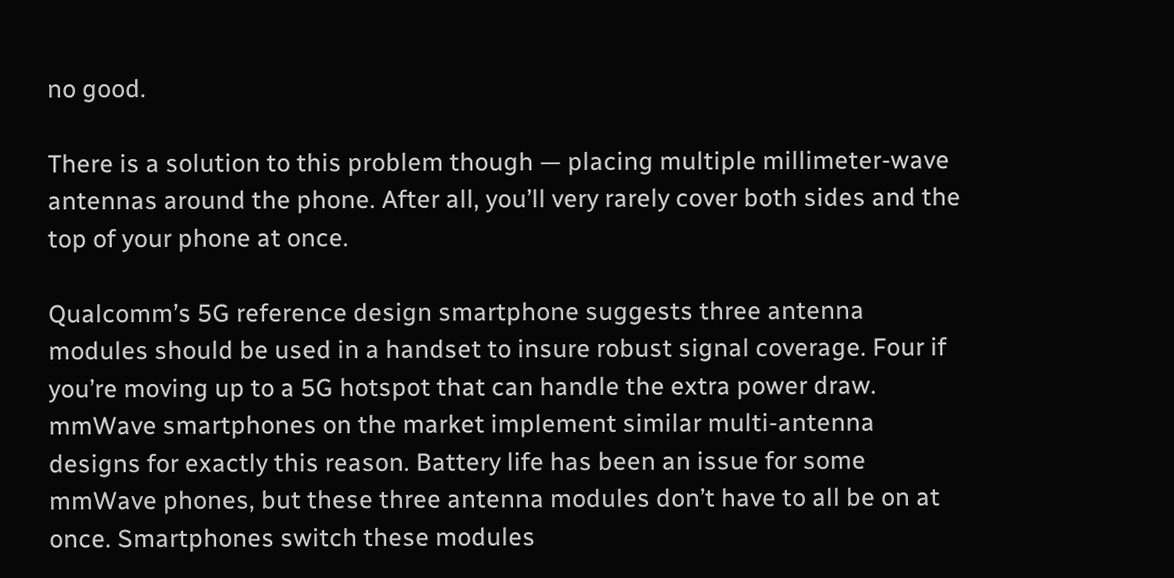no good.

There is a solution to this problem though — placing multiple millimeter-wave antennas around the phone. After all, you’ll very rarely cover both sides and the top of your phone at once.

Qualcomm’s 5G reference design smartphone suggests three antenna modules should be used in a handset to insure robust signal coverage. Four if you’re moving up to a 5G hotspot that can handle the extra power draw. mmWave smartphones on the market implement similar multi-antenna designs for exactly this reason. Battery life has been an issue for some mmWave phones, but these three antenna modules don’t have to all be on at once. Smartphones switch these modules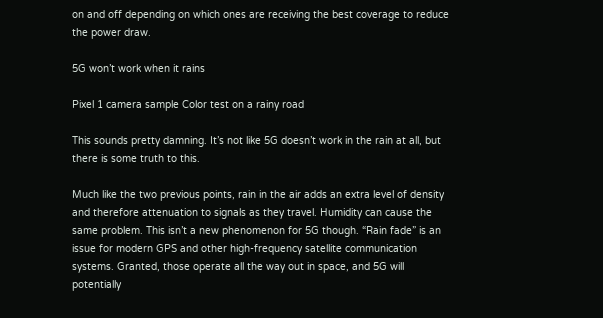on and off depending on which ones are receiving the best coverage to reduce the power draw.

5G won’t work when it rains

Pixel 1 camera sample Color test on a rainy road

This sounds pretty damning. It’s not like 5G doesn’t work in the rain at all, but there is some truth to this.

Much like the two previous points, rain in the air adds an extra level of density and therefore attenuation to signals as they travel. Humidity can cause the same problem. This isn’t a new phenomenon for 5G though. “Rain fade” is an issue for modern GPS and other high-frequency satellite communication systems. Granted, those operate all the way out in space, and 5G will potentially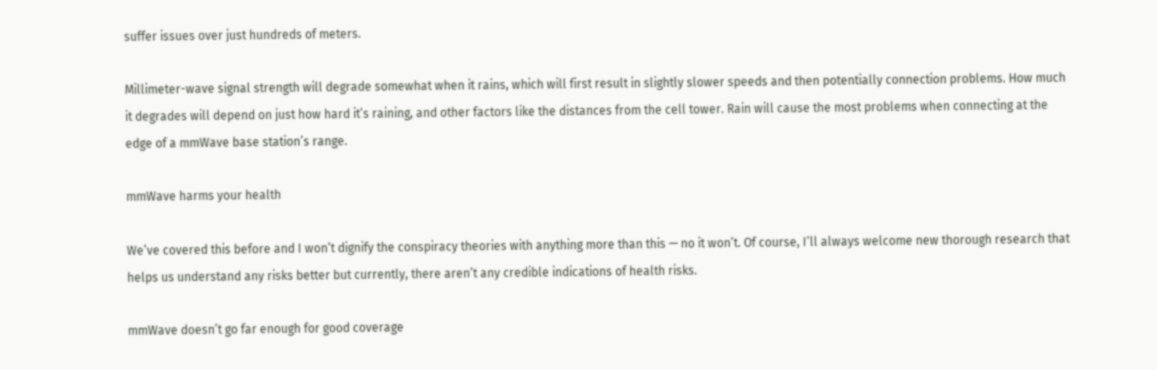suffer issues over just hundreds of meters.

Millimeter-wave signal strength will degrade somewhat when it rains, which will first result in slightly slower speeds and then potentially connection problems. How much it degrades will depend on just how hard it’s raining, and other factors like the distances from the cell tower. Rain will cause the most problems when connecting at the edge of a mmWave base station’s range.

mmWave harms your health

We’ve covered this before and I won’t dignify the conspiracy theories with anything more than this — no it won’t. Of course, I’ll always welcome new thorough research that helps us understand any risks better but currently, there aren’t any credible indications of health risks.

mmWave doesn’t go far enough for good coverage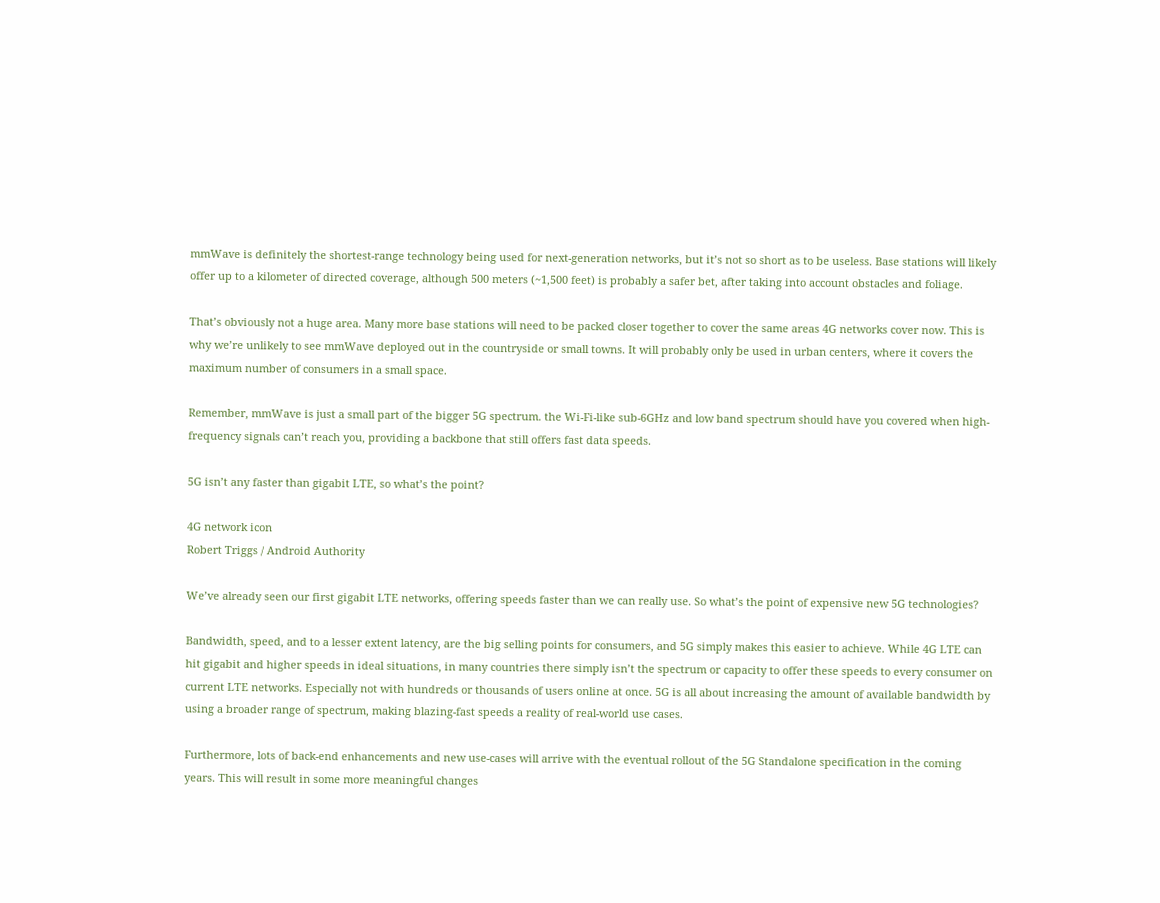mmWave is definitely the shortest-range technology being used for next-generation networks, but it’s not so short as to be useless. Base stations will likely offer up to a kilometer of directed coverage, although 500 meters (~1,500 feet) is probably a safer bet, after taking into account obstacles and foliage.

That’s obviously not a huge area. Many more base stations will need to be packed closer together to cover the same areas 4G networks cover now. This is why we’re unlikely to see mmWave deployed out in the countryside or small towns. It will probably only be used in urban centers, where it covers the maximum number of consumers in a small space.

Remember, mmWave is just a small part of the bigger 5G spectrum. the Wi-Fi-like sub-6GHz and low band spectrum should have you covered when high-frequency signals can’t reach you, providing a backbone that still offers fast data speeds.

5G isn’t any faster than gigabit LTE, so what’s the point?

4G network icon
Robert Triggs / Android Authority

We’ve already seen our first gigabit LTE networks, offering speeds faster than we can really use. So what’s the point of expensive new 5G technologies?

Bandwidth, speed, and to a lesser extent latency, are the big selling points for consumers, and 5G simply makes this easier to achieve. While 4G LTE can hit gigabit and higher speeds in ideal situations, in many countries there simply isn’t the spectrum or capacity to offer these speeds to every consumer on current LTE networks. Especially not with hundreds or thousands of users online at once. 5G is all about increasing the amount of available bandwidth by using a broader range of spectrum, making blazing-fast speeds a reality of real-world use cases.

Furthermore, lots of back-end enhancements and new use-cases will arrive with the eventual rollout of the 5G Standalone specification in the coming years. This will result in some more meaningful changes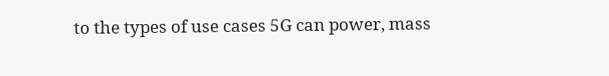to the types of use cases 5G can power, mass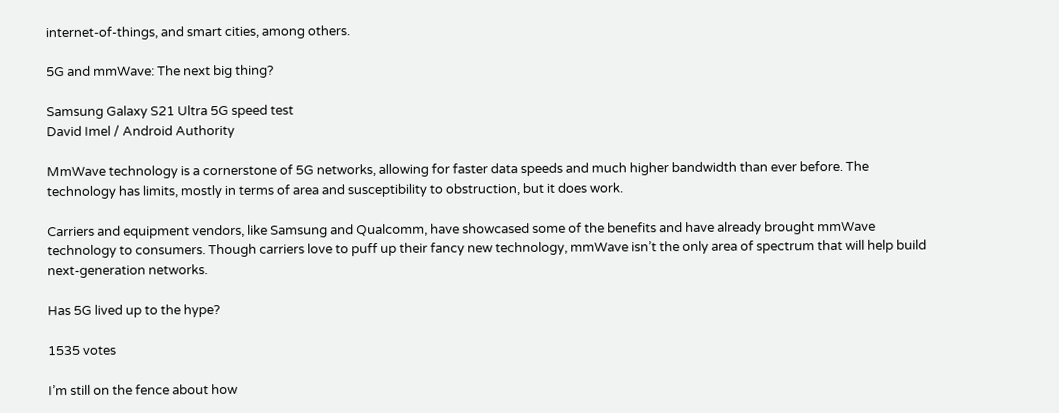internet-of-things, and smart cities, among others.

5G and mmWave: The next big thing?

Samsung Galaxy S21 Ultra 5G speed test
David Imel / Android Authority

MmWave technology is a cornerstone of 5G networks, allowing for faster data speeds and much higher bandwidth than ever before. The technology has limits, mostly in terms of area and susceptibility to obstruction, but it does work.

Carriers and equipment vendors, like Samsung and Qualcomm, have showcased some of the benefits and have already brought mmWave technology to consumers. Though carriers love to puff up their fancy new technology, mmWave isn’t the only area of spectrum that will help build next-generation networks.

Has 5G lived up to the hype?

1535 votes

I’m still on the fence about how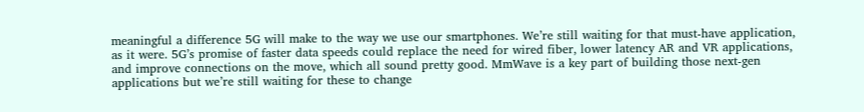meaningful a difference 5G will make to the way we use our smartphones. We’re still waiting for that must-have application, as it were. 5G’s promise of faster data speeds could replace the need for wired fiber, lower latency AR and VR applications, and improve connections on the move, which all sound pretty good. MmWave is a key part of building those next-gen applications but we’re still waiting for these to change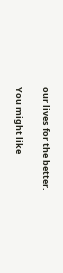our lives for the better.

You might like